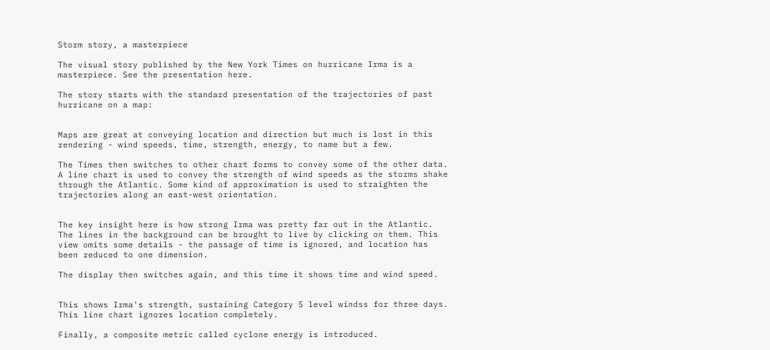Storm story, a masterpiece

The visual story published by the New York Times on hurricane Irma is a masterpiece. See the presentation here.

The story starts with the standard presentation of the trajectories of past hurricane on a map:


Maps are great at conveying location and direction but much is lost in this rendering - wind speeds, time, strength, energy, to name but a few.

The Times then switches to other chart forms to convey some of the other data. A line chart is used to convey the strength of wind speeds as the storms shake through the Atlantic. Some kind of approximation is used to straighten the trajectories along an east-west orientation.


The key insight here is how strong Irma was pretty far out in the Atlantic. The lines in the background can be brought to live by clicking on them. This view omits some details - the passage of time is ignored, and location has been reduced to one dimension.

The display then switches again, and this time it shows time and wind speed.


This shows Irma's strength, sustaining Category 5 level windss for three days. This line chart ignores location completely.

Finally, a composite metric called cyclone energy is introduced.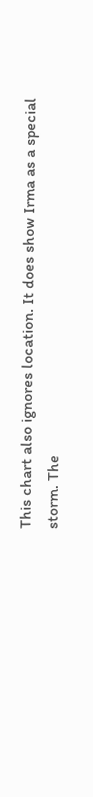This chart also ignores location. It does show Irma as a special storm. The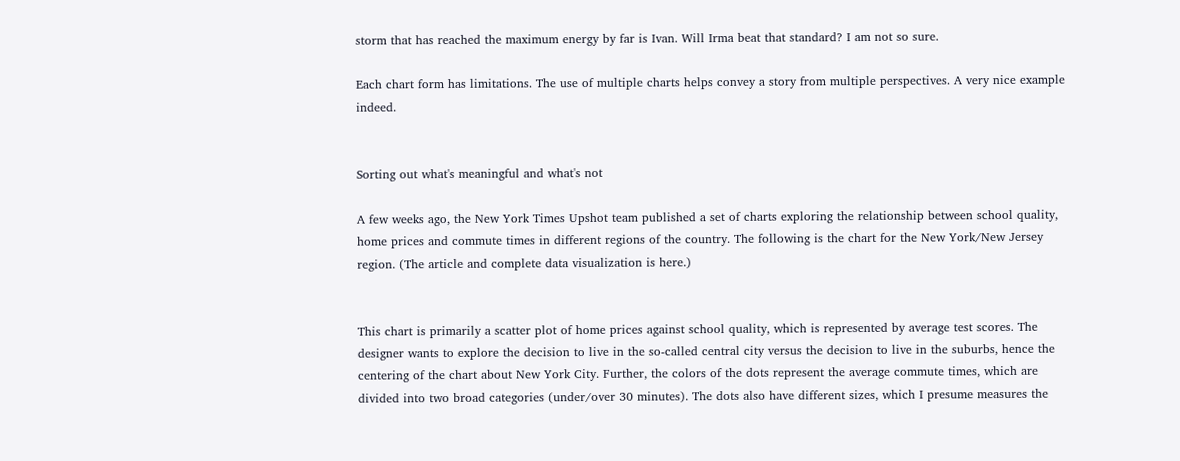storm that has reached the maximum energy by far is Ivan. Will Irma beat that standard? I am not so sure.

Each chart form has limitations. The use of multiple charts helps convey a story from multiple perspectives. A very nice example indeed.


Sorting out what's meaningful and what's not

A few weeks ago, the New York Times Upshot team published a set of charts exploring the relationship between school quality, home prices and commute times in different regions of the country. The following is the chart for the New York/New Jersey region. (The article and complete data visualization is here.)


This chart is primarily a scatter plot of home prices against school quality, which is represented by average test scores. The designer wants to explore the decision to live in the so-called central city versus the decision to live in the suburbs, hence the centering of the chart about New York City. Further, the colors of the dots represent the average commute times, which are divided into two broad categories (under/over 30 minutes). The dots also have different sizes, which I presume measures the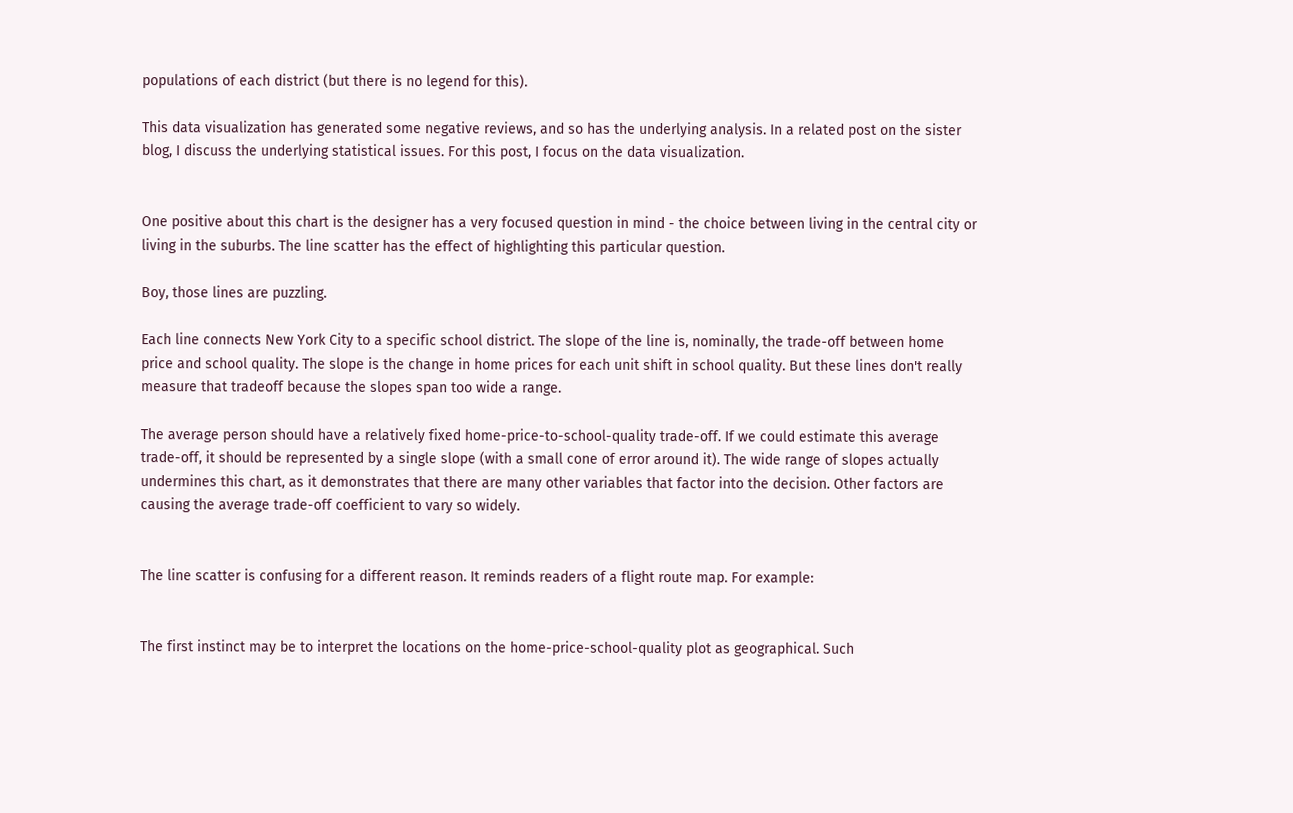populations of each district (but there is no legend for this).

This data visualization has generated some negative reviews, and so has the underlying analysis. In a related post on the sister blog, I discuss the underlying statistical issues. For this post, I focus on the data visualization.


One positive about this chart is the designer has a very focused question in mind - the choice between living in the central city or living in the suburbs. The line scatter has the effect of highlighting this particular question.

Boy, those lines are puzzling.

Each line connects New York City to a specific school district. The slope of the line is, nominally, the trade-off between home price and school quality. The slope is the change in home prices for each unit shift in school quality. But these lines don't really measure that tradeoff because the slopes span too wide a range.

The average person should have a relatively fixed home-price-to-school-quality trade-off. If we could estimate this average trade-off, it should be represented by a single slope (with a small cone of error around it). The wide range of slopes actually undermines this chart, as it demonstrates that there are many other variables that factor into the decision. Other factors are causing the average trade-off coefficient to vary so widely.


The line scatter is confusing for a different reason. It reminds readers of a flight route map. For example:


The first instinct may be to interpret the locations on the home-price-school-quality plot as geographical. Such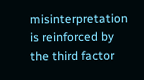misinterpretation is reinforced by the third factor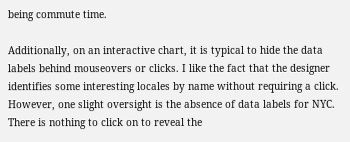being commute time.

Additionally, on an interactive chart, it is typical to hide the data labels behind mouseovers or clicks. I like the fact that the designer identifies some interesting locales by name without requiring a click. However, one slight oversight is the absence of data labels for NYC. There is nothing to click on to reveal the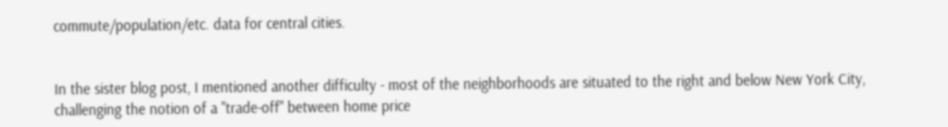commute/population/etc. data for central cities.


In the sister blog post, I mentioned another difficulty - most of the neighborhoods are situated to the right and below New York City, challenging the notion of a "trade-off" between home price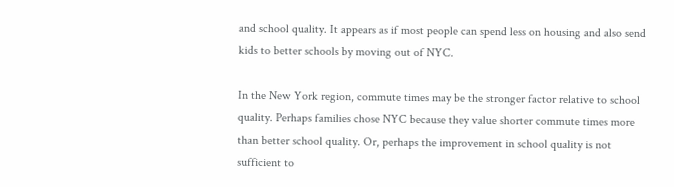and school quality. It appears as if most people can spend less on housing and also send kids to better schools by moving out of NYC.

In the New York region, commute times may be the stronger factor relative to school quality. Perhaps families chose NYC because they value shorter commute times more than better school quality. Or, perhaps the improvement in school quality is not sufficient to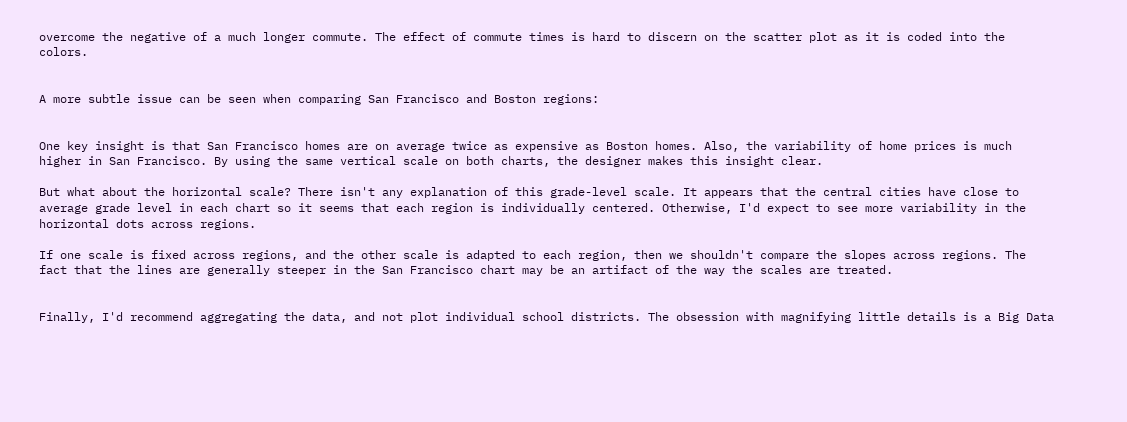overcome the negative of a much longer commute. The effect of commute times is hard to discern on the scatter plot as it is coded into the colors.


A more subtle issue can be seen when comparing San Francisco and Boston regions:


One key insight is that San Francisco homes are on average twice as expensive as Boston homes. Also, the variability of home prices is much higher in San Francisco. By using the same vertical scale on both charts, the designer makes this insight clear.

But what about the horizontal scale? There isn't any explanation of this grade-level scale. It appears that the central cities have close to average grade level in each chart so it seems that each region is individually centered. Otherwise, I'd expect to see more variability in the horizontal dots across regions.

If one scale is fixed across regions, and the other scale is adapted to each region, then we shouldn't compare the slopes across regions. The fact that the lines are generally steeper in the San Francisco chart may be an artifact of the way the scales are treated.


Finally, I'd recommend aggregating the data, and not plot individual school districts. The obsession with magnifying little details is a Big Data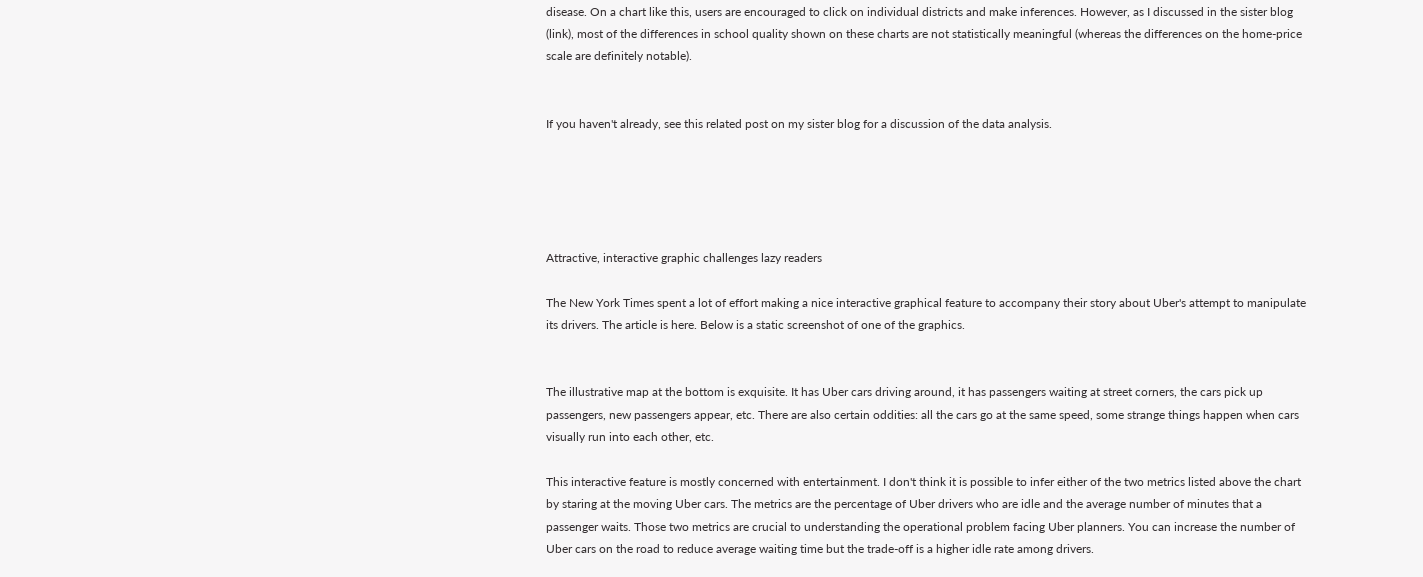disease. On a chart like this, users are encouraged to click on individual districts and make inferences. However, as I discussed in the sister blog (link), most of the differences in school quality shown on these charts are not statistically meaningful (whereas the differences on the home-price scale are definitely notable).


If you haven't already, see this related post on my sister blog for a discussion of the data analysis.





Attractive, interactive graphic challenges lazy readers

The New York Times spent a lot of effort making a nice interactive graphical feature to accompany their story about Uber's attempt to manipulate its drivers. The article is here. Below is a static screenshot of one of the graphics.


The illustrative map at the bottom is exquisite. It has Uber cars driving around, it has passengers waiting at street corners, the cars pick up passengers, new passengers appear, etc. There are also certain oddities: all the cars go at the same speed, some strange things happen when cars visually run into each other, etc.

This interactive feature is mostly concerned with entertainment. I don't think it is possible to infer either of the two metrics listed above the chart by staring at the moving Uber cars. The metrics are the percentage of Uber drivers who are idle and the average number of minutes that a passenger waits. Those two metrics are crucial to understanding the operational problem facing Uber planners. You can increase the number of Uber cars on the road to reduce average waiting time but the trade-off is a higher idle rate among drivers.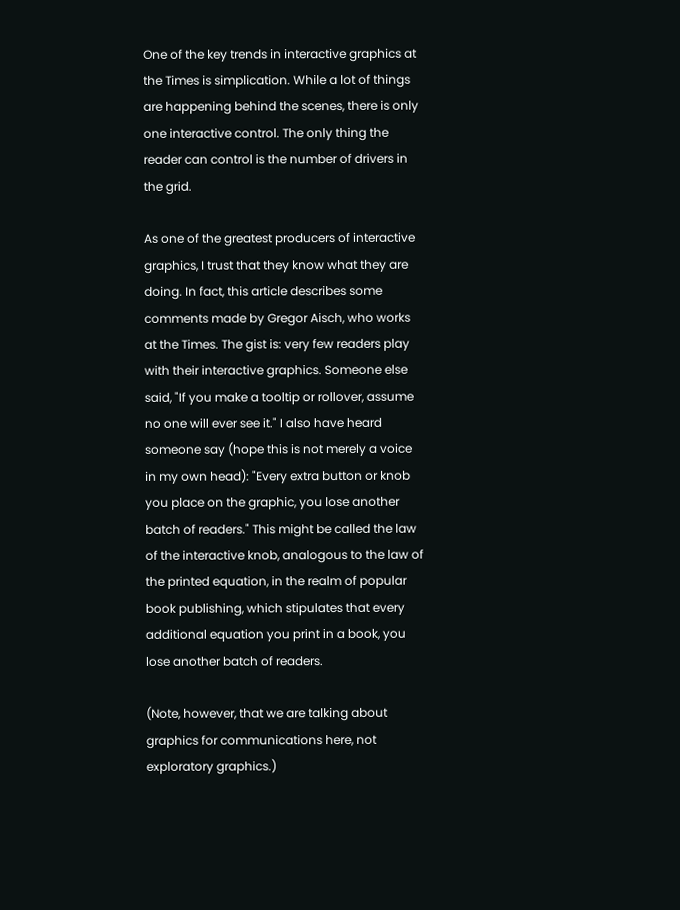One of the key trends in interactive graphics at the Times is simplication. While a lot of things are happening behind the scenes, there is only one interactive control. The only thing the reader can control is the number of drivers in the grid.

As one of the greatest producers of interactive graphics, I trust that they know what they are doing. In fact, this article describes some comments made by Gregor Aisch, who works at the Times. The gist is: very few readers play with their interactive graphics. Someone else said, "If you make a tooltip or rollover, assume no one will ever see it." I also have heard someone say (hope this is not merely a voice in my own head): "Every extra button or knob you place on the graphic, you lose another batch of readers." This might be called the law of the interactive knob, analogous to the law of the printed equation, in the realm of popular book publishing, which stipulates that every additional equation you print in a book, you lose another batch of readers.

(Note, however, that we are talking about graphics for communications here, not exploratory graphics.)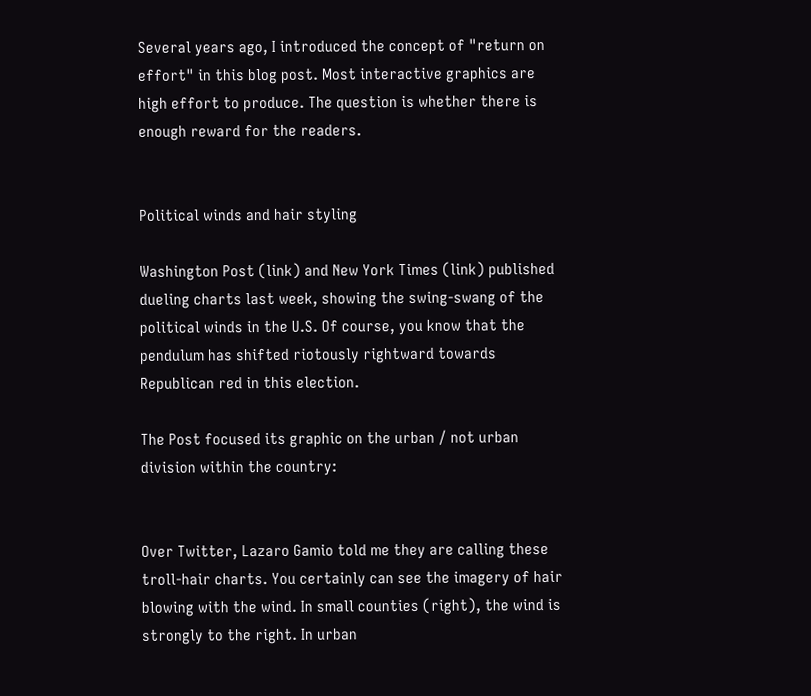Several years ago, I introduced the concept of "return on effort" in this blog post. Most interactive graphics are high effort to produce. The question is whether there is enough reward for the readers.


Political winds and hair styling

Washington Post (link) and New York Times (link) published dueling charts last week, showing the swing-swang of the political winds in the U.S. Of course, you know that the pendulum has shifted riotously rightward towards Republican red in this election.

The Post focused its graphic on the urban / not urban division within the country:


Over Twitter, Lazaro Gamio told me they are calling these troll-hair charts. You certainly can see the imagery of hair blowing with the wind. In small counties (right), the wind is strongly to the right. In urban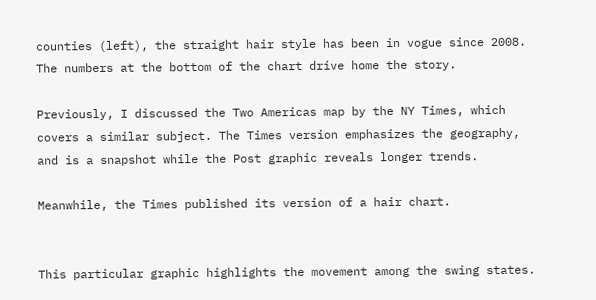counties (left), the straight hair style has been in vogue since 2008. The numbers at the bottom of the chart drive home the story.

Previously, I discussed the Two Americas map by the NY Times, which covers a similar subject. The Times version emphasizes the geography, and is a snapshot while the Post graphic reveals longer trends.

Meanwhile, the Times published its version of a hair chart.


This particular graphic highlights the movement among the swing states.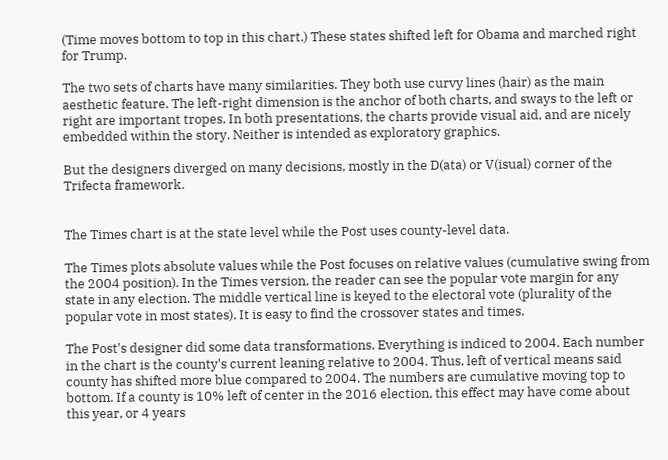(Time moves bottom to top in this chart.) These states shifted left for Obama and marched right for Trump.

The two sets of charts have many similarities. They both use curvy lines (hair) as the main aesthetic feature. The left-right dimension is the anchor of both charts, and sways to the left or right are important tropes. In both presentations, the charts provide visual aid, and are nicely embedded within the story. Neither is intended as exploratory graphics.

But the designers diverged on many decisions, mostly in the D(ata) or V(isual) corner of the Trifecta framework.


The Times chart is at the state level while the Post uses county-level data.

The Times plots absolute values while the Post focuses on relative values (cumulative swing from the 2004 position). In the Times version, the reader can see the popular vote margin for any state in any election. The middle vertical line is keyed to the electoral vote (plurality of the popular vote in most states). It is easy to find the crossover states and times.

The Post's designer did some data transformations. Everything is indiced to 2004. Each number in the chart is the county's current leaning relative to 2004. Thus, left of vertical means said county has shifted more blue compared to 2004. The numbers are cumulative moving top to bottom. If a county is 10% left of center in the 2016 election, this effect may have come about this year, or 4 years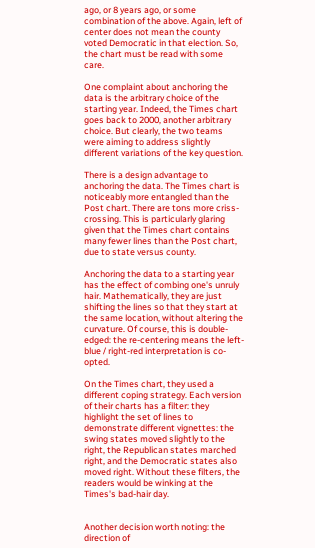ago, or 8 years ago, or some combination of the above. Again, left of center does not mean the county voted Democratic in that election. So, the chart must be read with some care.

One complaint about anchoring the data is the arbitrary choice of the starting year. Indeed, the Times chart goes back to 2000, another arbitrary choice. But clearly, the two teams were aiming to address slightly different variations of the key question.

There is a design advantage to anchoring the data. The Times chart is noticeably more entangled than the Post chart. There are tons more criss-crossing. This is particularly glaring given that the Times chart contains many fewer lines than the Post chart, due to state versus county.

Anchoring the data to a starting year has the effect of combing one's unruly hair. Mathematically, they are just shifting the lines so that they start at the same location, without altering the curvature. Of course, this is double-edged: the re-centering means the left-blue / right-red interpretation is co-opted.

On the Times chart, they used a different coping strategy. Each version of their charts has a filter: they highlight the set of lines to demonstrate different vignettes: the swing states moved slightly to the right, the Republican states marched right, and the Democratic states also moved right. Without these filters, the readers would be winking at the Times's bad-hair day.


Another decision worth noting: the direction of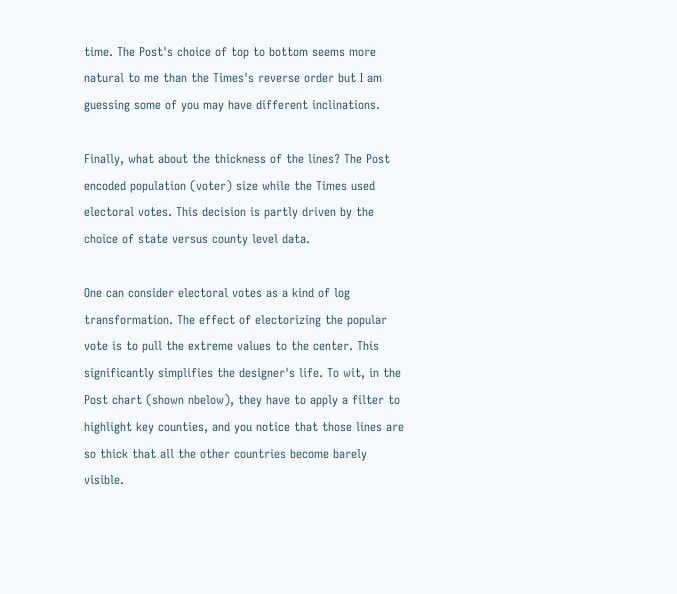time. The Post's choice of top to bottom seems more natural to me than the Times's reverse order but I am guessing some of you may have different inclinations.

Finally, what about the thickness of the lines? The Post encoded population (voter) size while the Times used electoral votes. This decision is partly driven by the choice of state versus county level data.

One can consider electoral votes as a kind of log transformation. The effect of electorizing the popular vote is to pull the extreme values to the center. This significantly simplifies the designer's life. To wit, in the Post chart (shown nbelow), they have to apply a filter to highlight key counties, and you notice that those lines are so thick that all the other countries become barely visible.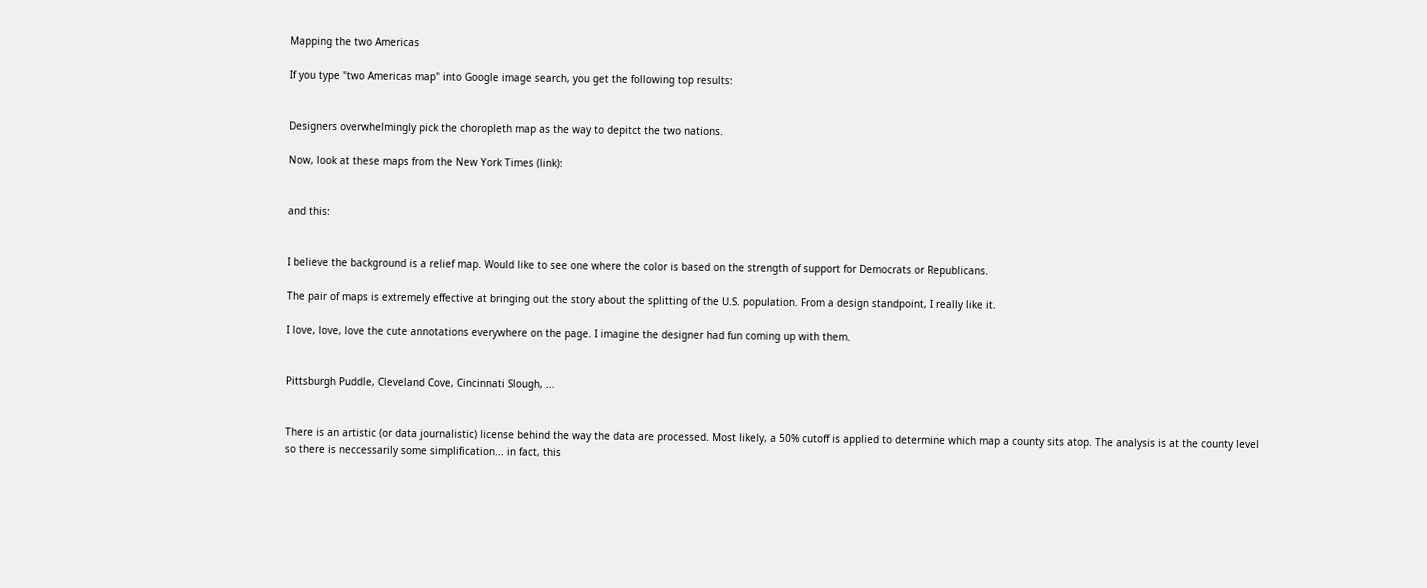Mapping the two Americas

If you type "two Americas map" into Google image search, you get the following top results:


Designers overwhelmingly pick the choropleth map as the way to depitct the two nations.

Now, look at these maps from the New York Times (link):


and this:


I believe the background is a relief map. Would like to see one where the color is based on the strength of support for Democrats or Republicans.

The pair of maps is extremely effective at bringing out the story about the splitting of the U.S. population. From a design standpoint, I really like it.

I love, love, love the cute annotations everywhere on the page. I imagine the designer had fun coming up with them.


Pittsburgh Puddle, Cleveland Cove, Cincinnati Slough, ...


There is an artistic (or data journalistic) license behind the way the data are processed. Most likely, a 50% cutoff is applied to determine which map a county sits atop. The analysis is at the county level so there is neccessarily some simplification... in fact, this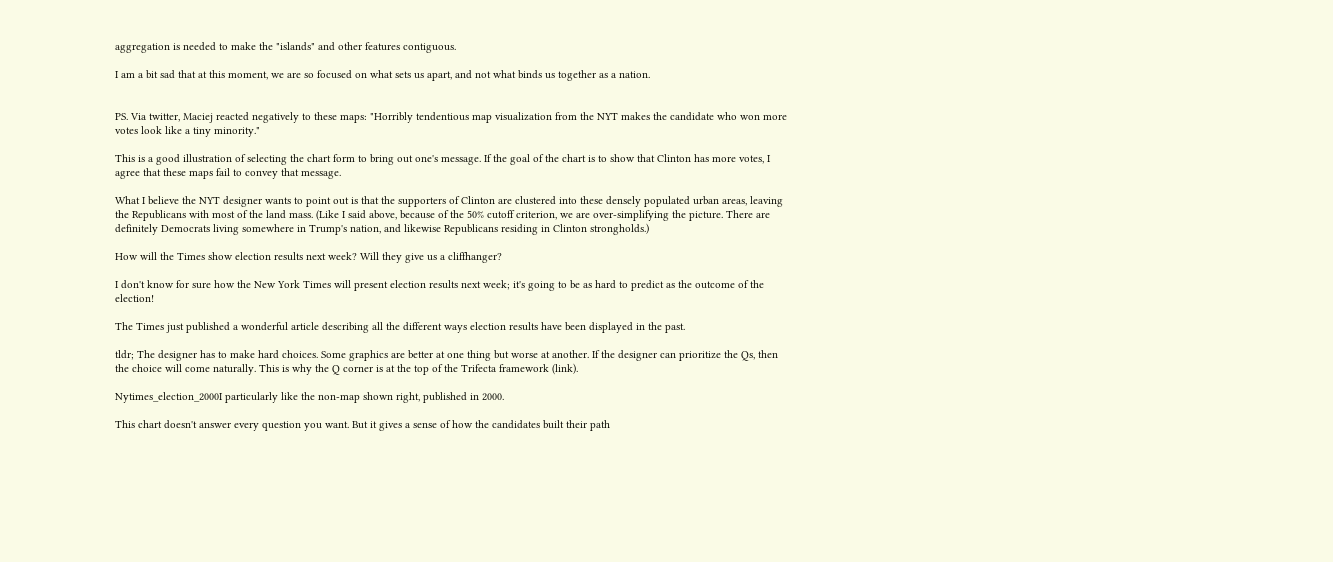aggregation is needed to make the "islands" and other features contiguous.

I am a bit sad that at this moment, we are so focused on what sets us apart, and not what binds us together as a nation.


PS. Via twitter, Maciej reacted negatively to these maps: "Horribly tendentious map visualization from the NYT makes the candidate who won more votes look like a tiny minority."

This is a good illustration of selecting the chart form to bring out one's message. If the goal of the chart is to show that Clinton has more votes, I agree that these maps fail to convey that message.

What I believe the NYT designer wants to point out is that the supporters of Clinton are clustered into these densely populated urban areas, leaving the Republicans with most of the land mass. (Like I said above, because of the 50% cutoff criterion, we are over-simplifying the picture. There are definitely Democrats living somewhere in Trump's nation, and likewise Republicans residing in Clinton strongholds.)

How will the Times show election results next week? Will they give us a cliffhanger?

I don't know for sure how the New York Times will present election results next week; it's going to be as hard to predict as the outcome of the election!

The Times just published a wonderful article describing all the different ways election results have been displayed in the past.

tldr; The designer has to make hard choices. Some graphics are better at one thing but worse at another. If the designer can prioritize the Qs, then the choice will come naturally. This is why the Q corner is at the top of the Trifecta framework (link).

Nytimes_election_2000I particularly like the non-map shown right, published in 2000.

This chart doesn't answer every question you want. But it gives a sense of how the candidates built their path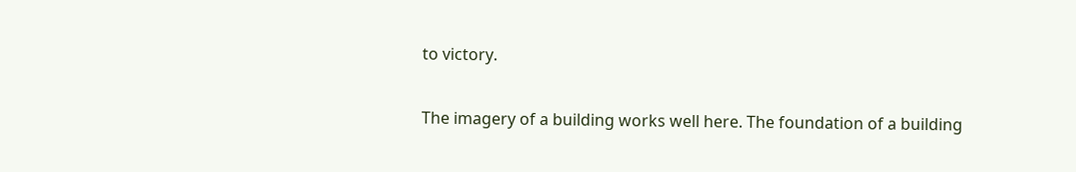to victory.

The imagery of a building works well here. The foundation of a building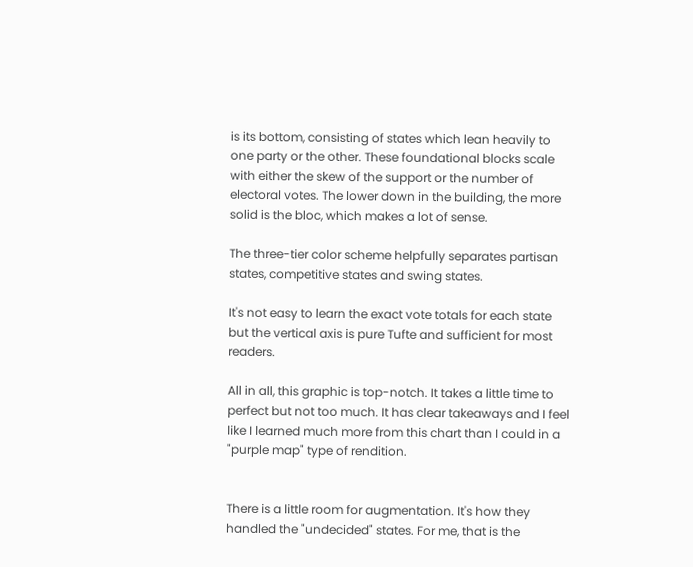is its bottom, consisting of states which lean heavily to one party or the other. These foundational blocks scale with either the skew of the support or the number of electoral votes. The lower down in the building, the more solid is the bloc, which makes a lot of sense.

The three-tier color scheme helpfully separates partisan states, competitive states and swing states.

It's not easy to learn the exact vote totals for each state but the vertical axis is pure Tufte and sufficient for most readers.

All in all, this graphic is top-notch. It takes a little time to perfect but not too much. It has clear takeaways and I feel like I learned much more from this chart than I could in a "purple map" type of rendition.


There is a little room for augmentation. It's how they handled the "undecided" states. For me, that is the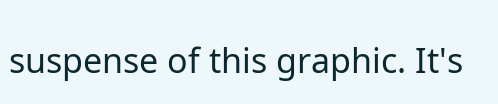suspense of this graphic. It's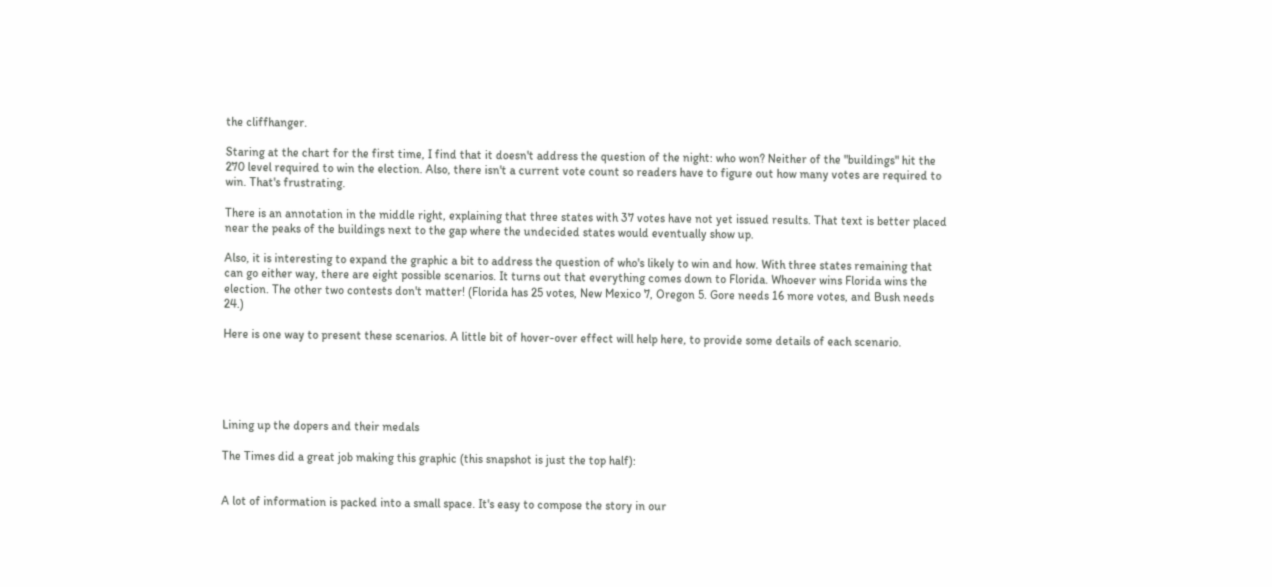the cliffhanger.

Staring at the chart for the first time, I find that it doesn't address the question of the night: who won? Neither of the "buildings" hit the 270 level required to win the election. Also, there isn't a current vote count so readers have to figure out how many votes are required to win. That's frustrating.

There is an annotation in the middle right, explaining that three states with 37 votes have not yet issued results. That text is better placed near the peaks of the buildings next to the gap where the undecided states would eventually show up.

Also, it is interesting to expand the graphic a bit to address the question of who's likely to win and how. With three states remaining that can go either way, there are eight possible scenarios. It turns out that everything comes down to Florida. Whoever wins Florida wins the election. The other two contests don't matter! (Florida has 25 votes, New Mexico 7, Oregon 5. Gore needs 16 more votes, and Bush needs 24.)

Here is one way to present these scenarios. A little bit of hover-over effect will help here, to provide some details of each scenario.





Lining up the dopers and their medals

The Times did a great job making this graphic (this snapshot is just the top half):


A lot of information is packed into a small space. It's easy to compose the story in our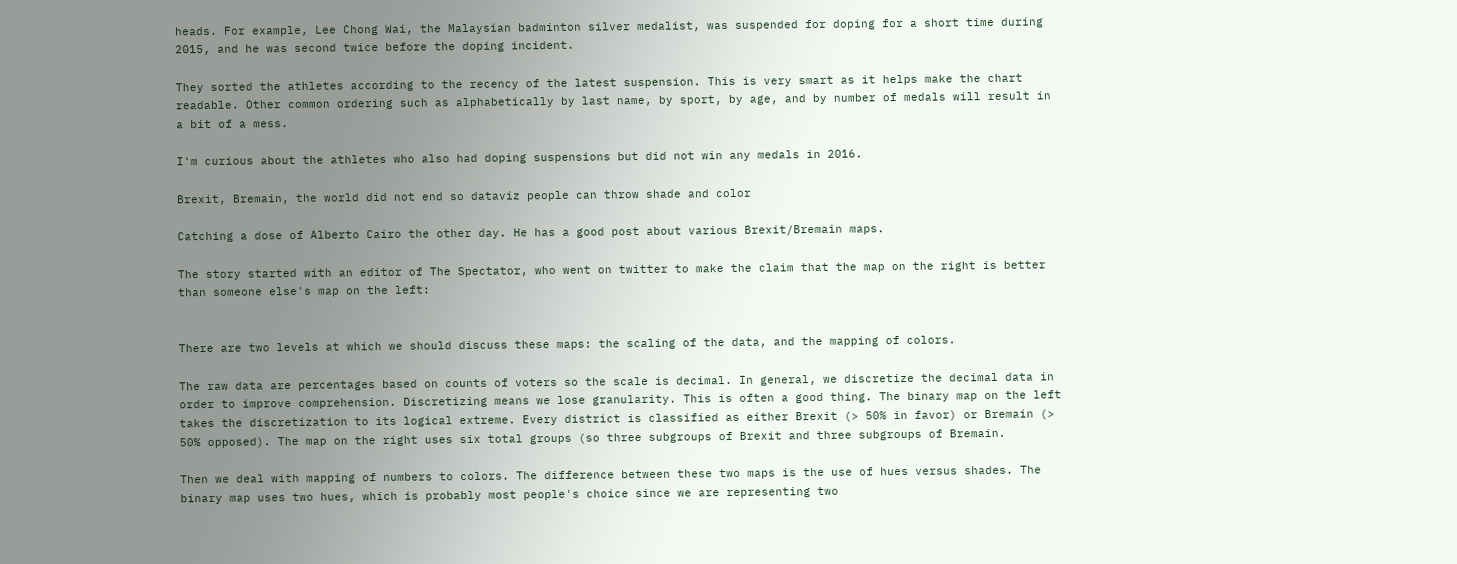heads. For example, Lee Chong Wai, the Malaysian badminton silver medalist, was suspended for doping for a short time during 2015, and he was second twice before the doping incident.

They sorted the athletes according to the recency of the latest suspension. This is very smart as it helps make the chart readable. Other common ordering such as alphabetically by last name, by sport, by age, and by number of medals will result in a bit of a mess.

I'm curious about the athletes who also had doping suspensions but did not win any medals in 2016.

Brexit, Bremain, the world did not end so dataviz people can throw shade and color

Catching a dose of Alberto Cairo the other day. He has a good post about various Brexit/Bremain maps.

The story started with an editor of The Spectator, who went on twitter to make the claim that the map on the right is better than someone else's map on the left:


There are two levels at which we should discuss these maps: the scaling of the data, and the mapping of colors.

The raw data are percentages based on counts of voters so the scale is decimal. In general, we discretize the decimal data in order to improve comprehension. Discretizing means we lose granularity. This is often a good thing. The binary map on the left takes the discretization to its logical extreme. Every district is classified as either Brexit (> 50% in favor) or Bremain (> 50% opposed). The map on the right uses six total groups (so three subgroups of Brexit and three subgroups of Bremain.

Then we deal with mapping of numbers to colors. The difference between these two maps is the use of hues versus shades. The binary map uses two hues, which is probably most people's choice since we are representing two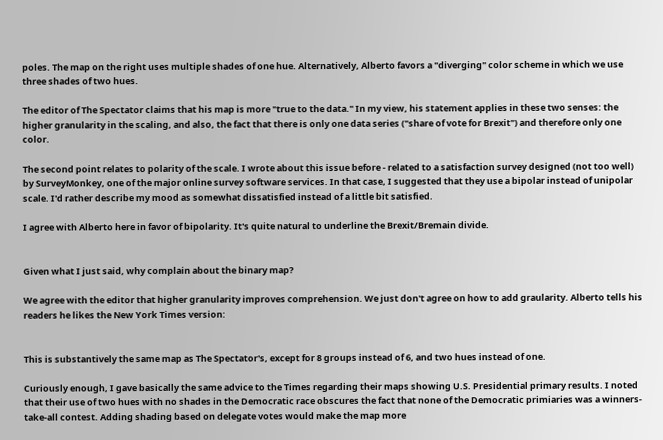poles. The map on the right uses multiple shades of one hue. Alternatively, Alberto favors a "diverging" color scheme in which we use three shades of two hues.

The editor of The Spectator claims that his map is more "true to the data." In my view, his statement applies in these two senses: the higher granularity in the scaling, and also, the fact that there is only one data series ("share of vote for Brexit") and therefore only one color.

The second point relates to polarity of the scale. I wrote about this issue before - related to a satisfaction survey designed (not too well) by SurveyMonkey, one of the major online survey software services. In that case, I suggested that they use a bipolar instead of unipolar scale. I'd rather describe my mood as somewhat dissatisfied instead of a little bit satisfied.

I agree with Alberto here in favor of bipolarity. It's quite natural to underline the Brexit/Bremain divide.


Given what I just said, why complain about the binary map?

We agree with the editor that higher granularity improves comprehension. We just don't agree on how to add graularity. Alberto tells his readers he likes the New York Times version:


This is substantively the same map as The Spectator's, except for 8 groups instead of 6, and two hues instead of one.

Curiously enough, I gave basically the same advice to the Times regarding their maps showing U.S. Presidential primary results. I noted that their use of two hues with no shades in the Democratic race obscures the fact that none of the Democratic primiaries was a winners-take-all contest. Adding shading based on delegate votes would make the map more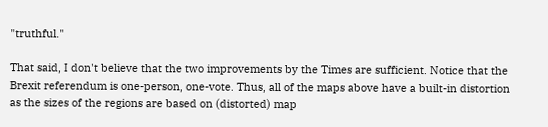"truthful."

That said, I don't believe that the two improvements by the Times are sufficient. Notice that the Brexit referendum is one-person, one-vote. Thus, all of the maps above have a built-in distortion as the sizes of the regions are based on (distorted) map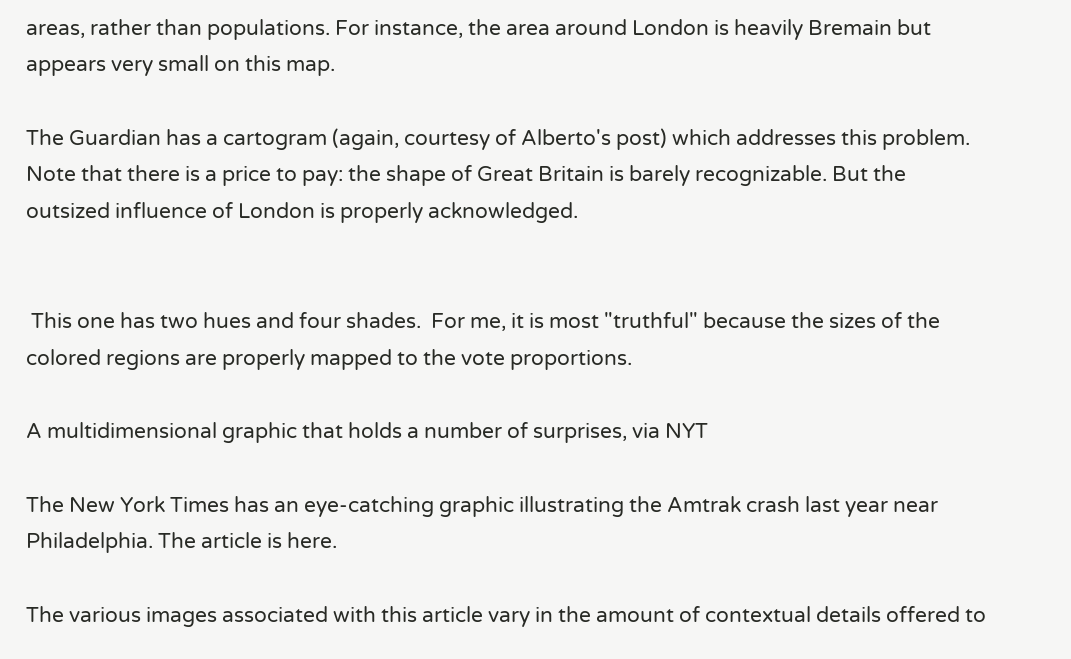areas, rather than populations. For instance, the area around London is heavily Bremain but appears very small on this map.

The Guardian has a cartogram (again, courtesy of Alberto's post) which addresses this problem. Note that there is a price to pay: the shape of Great Britain is barely recognizable. But the outsized influence of London is properly acknowledged.


 This one has two hues and four shades.  For me, it is most "truthful" because the sizes of the colored regions are properly mapped to the vote proportions.

A multidimensional graphic that holds a number of surprises, via NYT

The New York Times has an eye-catching graphic illustrating the Amtrak crash last year near Philadelphia. The article is here.

The various images associated with this article vary in the amount of contextual details offered to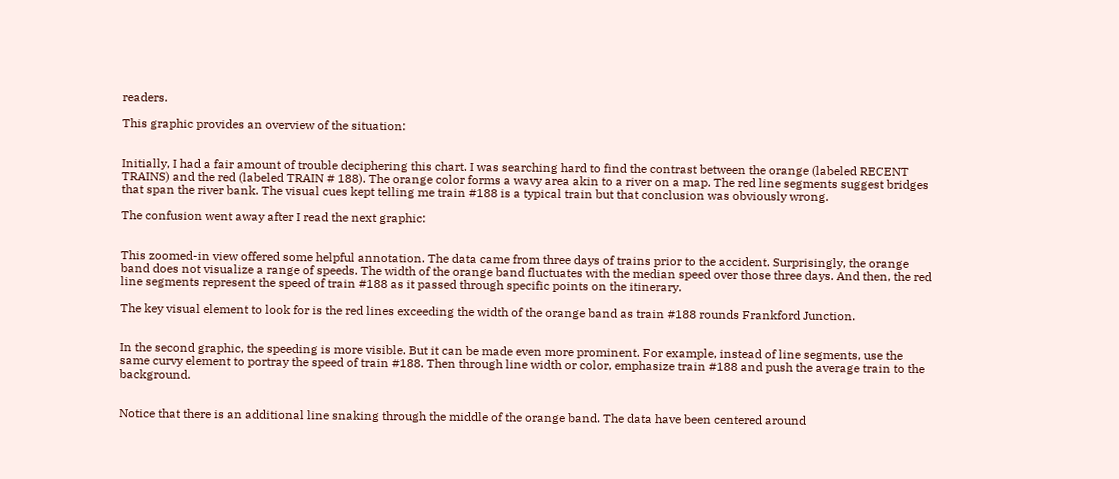readers.

This graphic provides an overview of the situation:


Initially, I had a fair amount of trouble deciphering this chart. I was searching hard to find the contrast between the orange (labeled RECENT TRAINS) and the red (labeled TRAIN # 188). The orange color forms a wavy area akin to a river on a map. The red line segments suggest bridges that span the river bank. The visual cues kept telling me train #188 is a typical train but that conclusion was obviously wrong.

The confusion went away after I read the next graphic:


This zoomed-in view offered some helpful annotation. The data came from three days of trains prior to the accident. Surprisingly, the orange band does not visualize a range of speeds. The width of the orange band fluctuates with the median speed over those three days. And then, the red line segments represent the speed of train #188 as it passed through specific points on the itinerary.

The key visual element to look for is the red lines exceeding the width of the orange band as train #188 rounds Frankford Junction.


In the second graphic, the speeding is more visible. But it can be made even more prominent. For example, instead of line segments, use the same curvy element to portray the speed of train #188. Then through line width or color, emphasize train #188 and push the average train to the background.


Notice that there is an additional line snaking through the middle of the orange band. The data have been centered around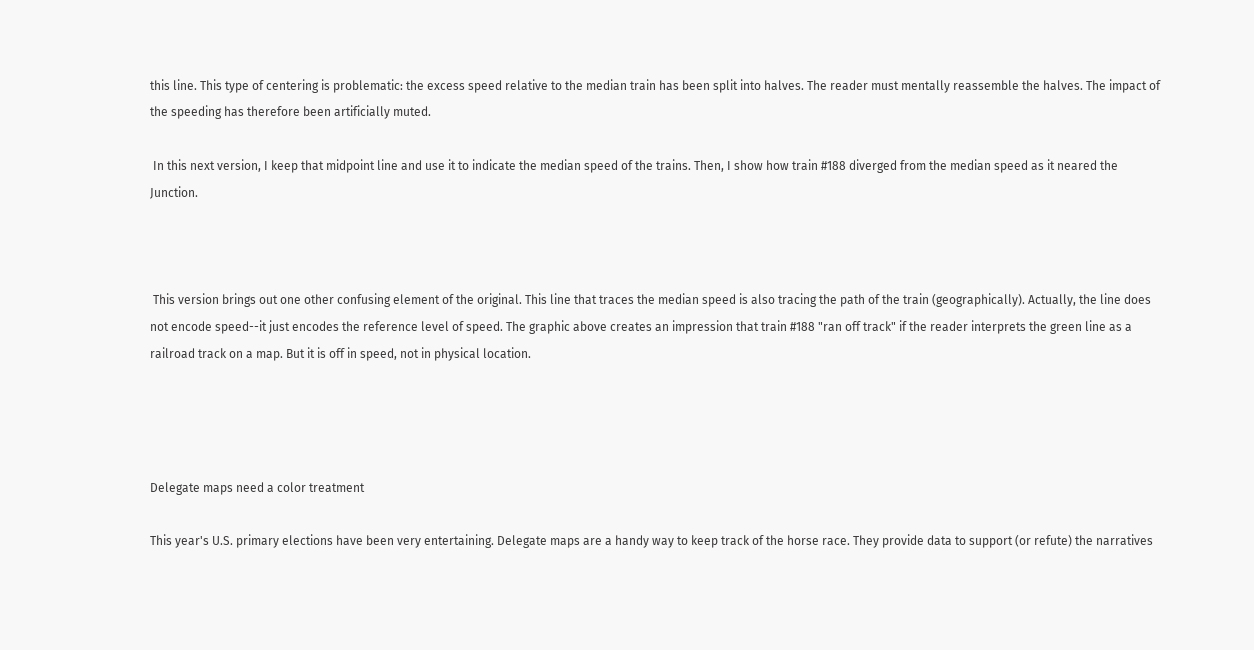this line. This type of centering is problematic: the excess speed relative to the median train has been split into halves. The reader must mentally reassemble the halves. The impact of the speeding has therefore been artificially muted.

 In this next version, I keep that midpoint line and use it to indicate the median speed of the trains. Then, I show how train #188 diverged from the median speed as it neared the Junction.



 This version brings out one other confusing element of the original. This line that traces the median speed is also tracing the path of the train (geographically). Actually, the line does not encode speed--it just encodes the reference level of speed. The graphic above creates an impression that train #188 "ran off track" if the reader interprets the green line as a railroad track on a map. But it is off in speed, not in physical location.




Delegate maps need a color treatment

This year's U.S. primary elections have been very entertaining. Delegate maps are a handy way to keep track of the horse race. They provide data to support (or refute) the narratives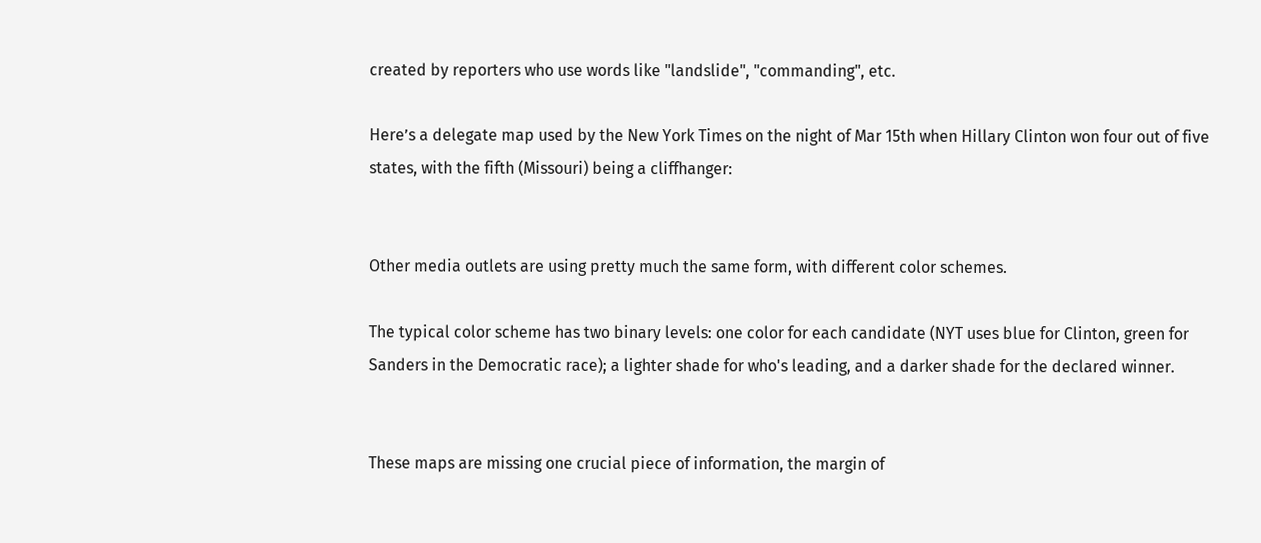created by reporters who use words like "landslide", "commanding", etc.

Here’s a delegate map used by the New York Times on the night of Mar 15th when Hillary Clinton won four out of five states, with the fifth (Missouri) being a cliffhanger:


Other media outlets are using pretty much the same form, with different color schemes.

The typical color scheme has two binary levels: one color for each candidate (NYT uses blue for Clinton, green for Sanders in the Democratic race); a lighter shade for who's leading, and a darker shade for the declared winner.


These maps are missing one crucial piece of information, the margin of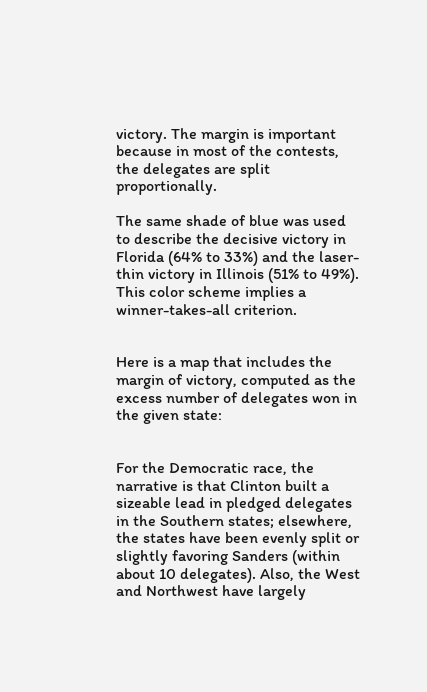victory. The margin is important because in most of the contests, the delegates are split proportionally.

The same shade of blue was used to describe the decisive victory in Florida (64% to 33%) and the laser-thin victory in Illinois (51% to 49%). This color scheme implies a winner-takes-all criterion.


Here is a map that includes the margin of victory, computed as the excess number of delegates won in the given state:


For the Democratic race, the narrative is that Clinton built a sizeable lead in pledged delegates in the Southern states; elsewhere, the states have been evenly split or slightly favoring Sanders (within about 10 delegates). Also, the West and Northwest have largely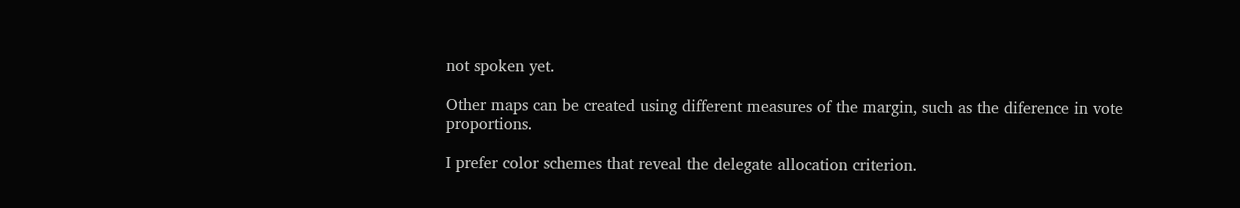not spoken yet.

Other maps can be created using different measures of the margin, such as the diference in vote proportions.

I prefer color schemes that reveal the delegate allocation criterion.